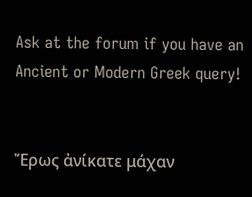Ask at the forum if you have an Ancient or Modern Greek query!


Ἔρως ἀνίκατε μάχαν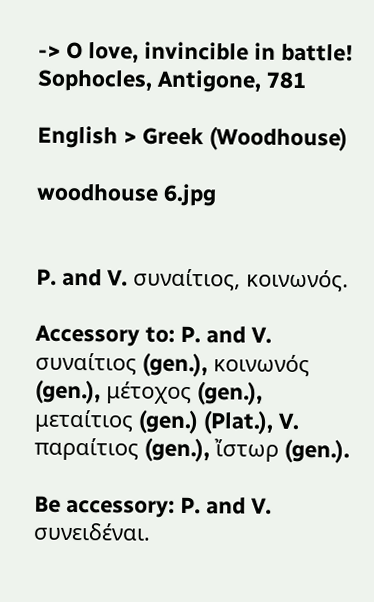-> O love, invincible in battle!
Sophocles, Antigone, 781

English > Greek (Woodhouse)

woodhouse 6.jpg


P. and V. συναίτιος, κοινωνός.

Accessory to: P. and V. συναίτιος (gen.), κοινωνός (gen.), μέτοχος (gen.), μεταίτιος (gen.) (Plat.), V. παραίτιος (gen.), ἴστωρ (gen.).

Be accessory: P. and V. συνειδέναι.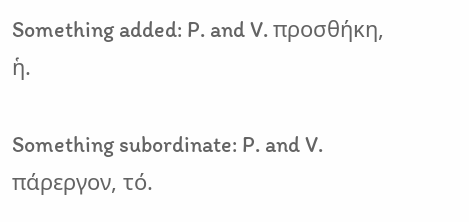Something added: P. and V. προσθήκη, ἡ.

Something subordinate: P. and V. πάρεργον, τό.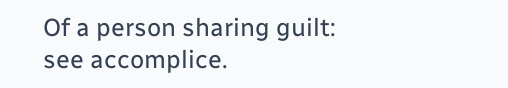Of a person sharing guilt: see accomplice.